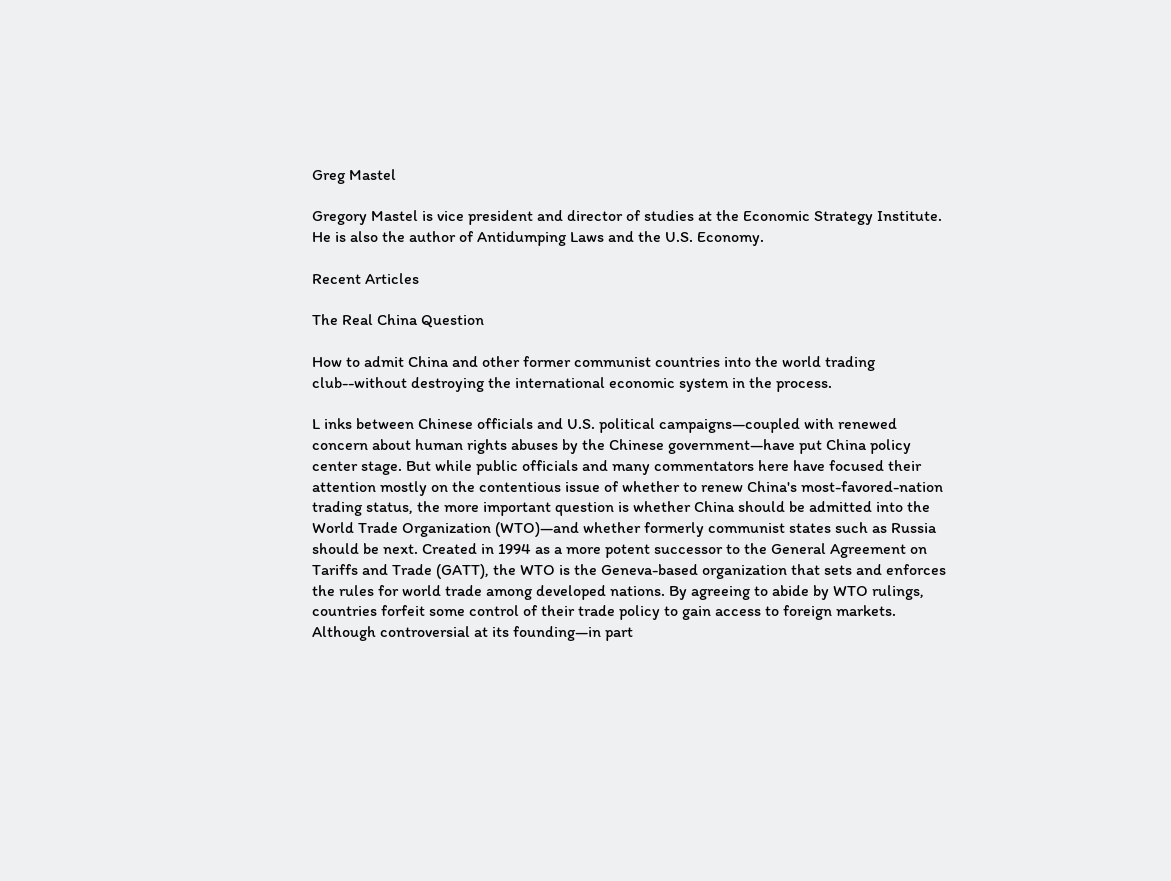Greg Mastel

Gregory Mastel is vice president and director of studies at the Economic Strategy Institute. He is also the author of Antidumping Laws and the U.S. Economy.

Recent Articles

The Real China Question

How to admit China and other former communist countries into the world trading club--without destroying the international economic system in the process.

L inks between Chinese officials and U.S. political campaigns—coupled with renewed concern about human rights abuses by the Chinese government—have put China policy center stage. But while public officials and many commentators here have focused their attention mostly on the contentious issue of whether to renew China's most-favored-nation trading status, the more important question is whether China should be admitted into the World Trade Organization (WTO)—and whether formerly communist states such as Russia should be next. Created in 1994 as a more potent successor to the General Agreement on Tariffs and Trade (GATT), the WTO is the Geneva-based organization that sets and enforces the rules for world trade among developed nations. By agreeing to abide by WTO rulings, countries forfeit some control of their trade policy to gain access to foreign markets. Although controversial at its founding—in part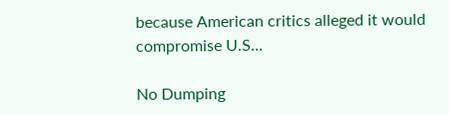because American critics alleged it would compromise U.S...

No Dumping